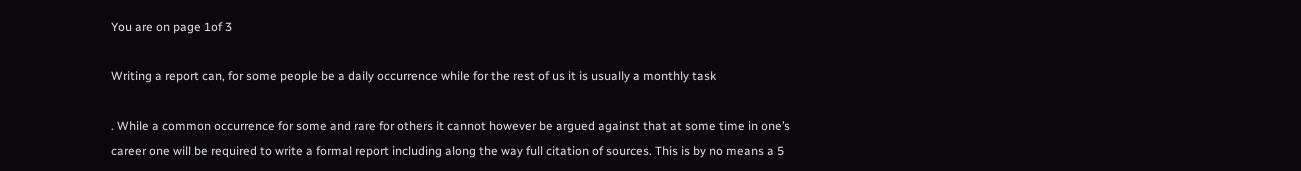You are on page 1of 3

Writing a report can, for some people be a daily occurrence while for the rest of us it is usually a monthly task

. While a common occurrence for some and rare for others it cannot however be argued against that at some time in one’s career one will be required to write a formal report including along the way full citation of sources. This is by no means a 5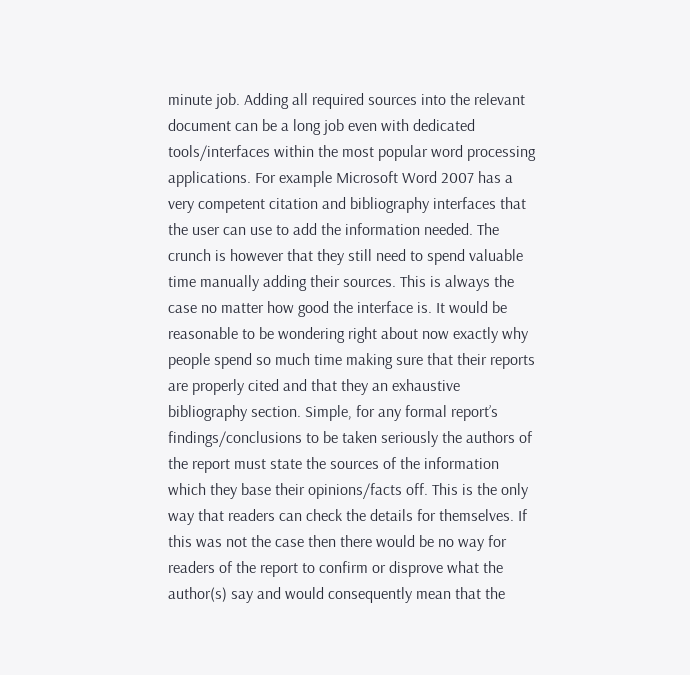minute job. Adding all required sources into the relevant document can be a long job even with dedicated tools/interfaces within the most popular word processing applications. For example Microsoft Word 2007 has a very competent citation and bibliography interfaces that the user can use to add the information needed. The crunch is however that they still need to spend valuable time manually adding their sources. This is always the case no matter how good the interface is. It would be reasonable to be wondering right about now exactly why people spend so much time making sure that their reports are properly cited and that they an exhaustive bibliography section. Simple, for any formal report’s findings/conclusions to be taken seriously the authors of the report must state the sources of the information which they base their opinions/facts off. This is the only way that readers can check the details for themselves. If this was not the case then there would be no way for readers of the report to confirm or disprove what the author(s) say and would consequently mean that the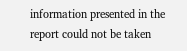information presented in the report could not be taken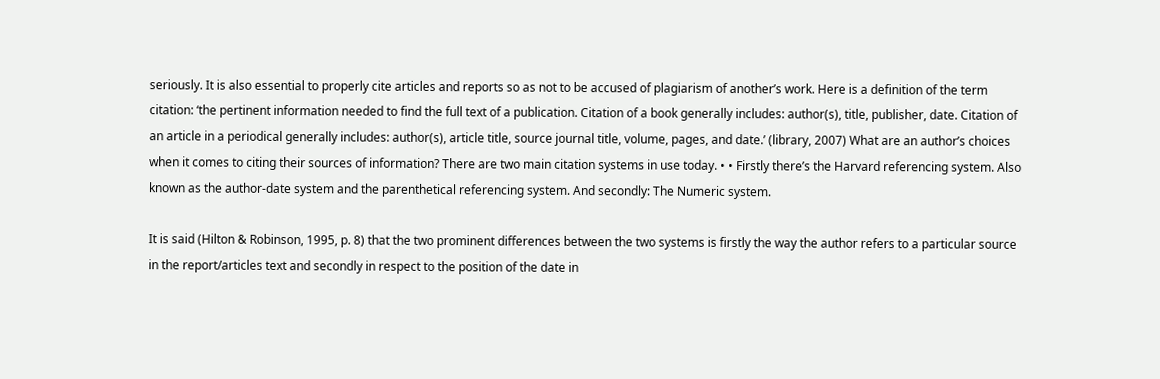seriously. It is also essential to properly cite articles and reports so as not to be accused of plagiarism of another’s work. Here is a definition of the term citation: ‘the pertinent information needed to find the full text of a publication. Citation of a book generally includes: author(s), title, publisher, date. Citation of an article in a periodical generally includes: author(s), article title, source journal title, volume, pages, and date.’ (library, 2007) What are an author’s choices when it comes to citing their sources of information? There are two main citation systems in use today. • • Firstly there’s the Harvard referencing system. Also known as the author-date system and the parenthetical referencing system. And secondly: The Numeric system.

It is said (Hilton & Robinson, 1995, p. 8) that the two prominent differences between the two systems is firstly the way the author refers to a particular source in the report/articles text and secondly in respect to the position of the date in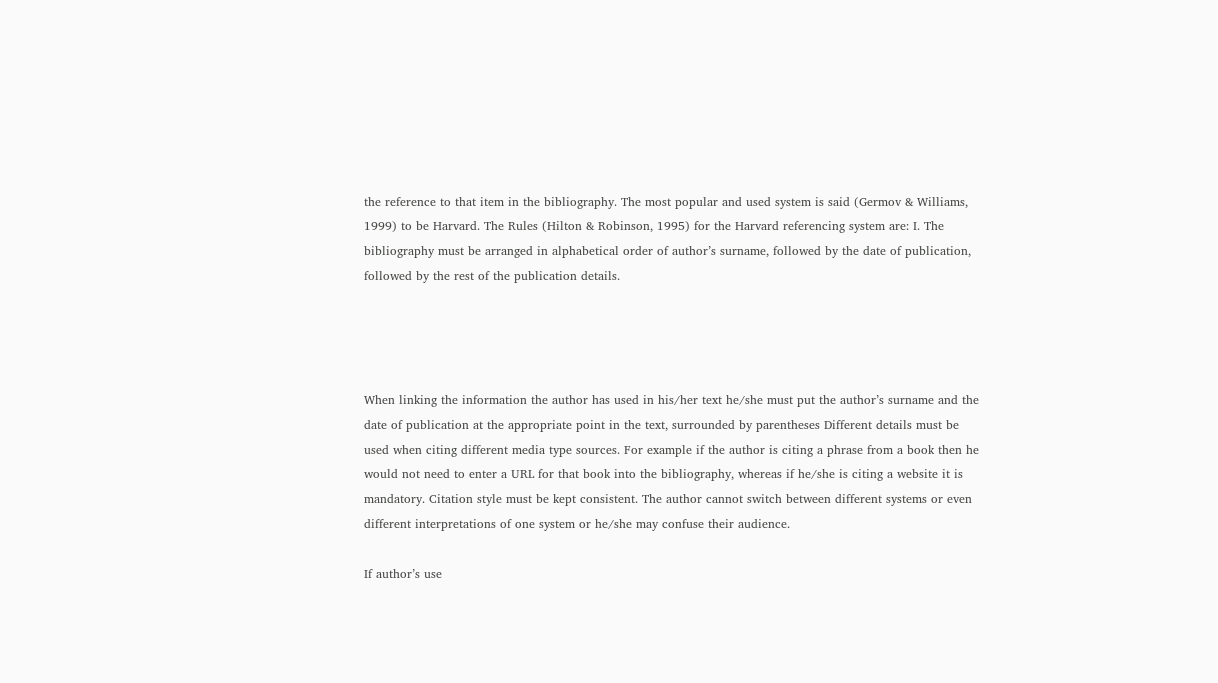the reference to that item in the bibliography. The most popular and used system is said (Germov & Williams, 1999) to be Harvard. The Rules (Hilton & Robinson, 1995) for the Harvard referencing system are: I. The bibliography must be arranged in alphabetical order of author’s surname, followed by the date of publication, followed by the rest of the publication details.




When linking the information the author has used in his/her text he/she must put the author’s surname and the date of publication at the appropriate point in the text, surrounded by parentheses Different details must be used when citing different media type sources. For example if the author is citing a phrase from a book then he would not need to enter a URL for that book into the bibliography, whereas if he/she is citing a website it is mandatory. Citation style must be kept consistent. The author cannot switch between different systems or even different interpretations of one system or he/she may confuse their audience.

If author’s use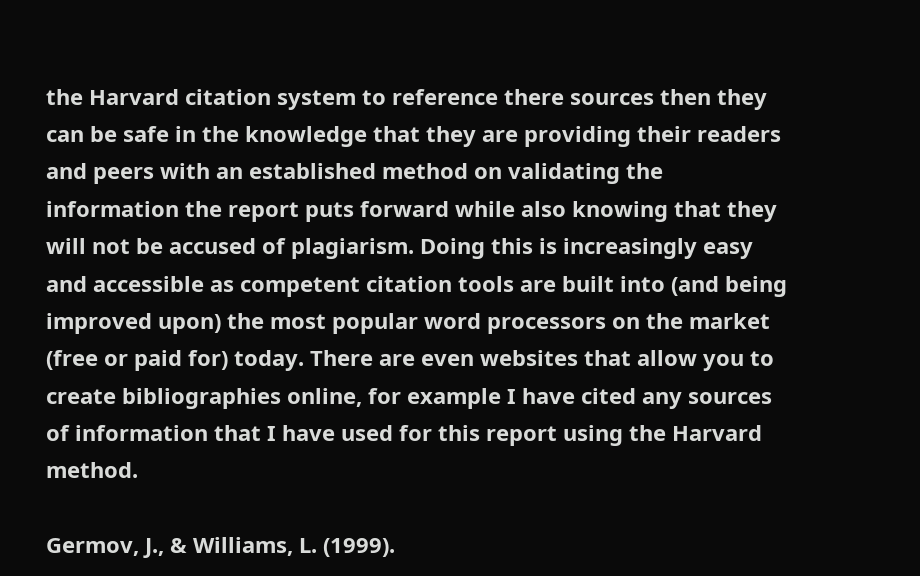the Harvard citation system to reference there sources then they can be safe in the knowledge that they are providing their readers and peers with an established method on validating the information the report puts forward while also knowing that they will not be accused of plagiarism. Doing this is increasingly easy and accessible as competent citation tools are built into (and being improved upon) the most popular word processors on the market (free or paid for) today. There are even websites that allow you to create bibliographies online, for example I have cited any sources of information that I have used for this report using the Harvard method.

Germov, J., & Williams, L. (1999).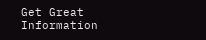Get Great Information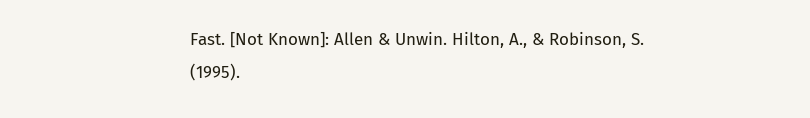Fast. [Not Known]: Allen & Unwin. Hilton, A., & Robinson, S. (1995).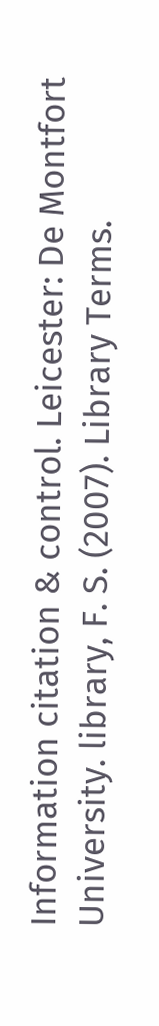Information citation & control. Leicester: De Montfort University. library, F. S. (2007). Library Terms.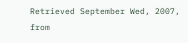Retrieved September Wed, 2007, from